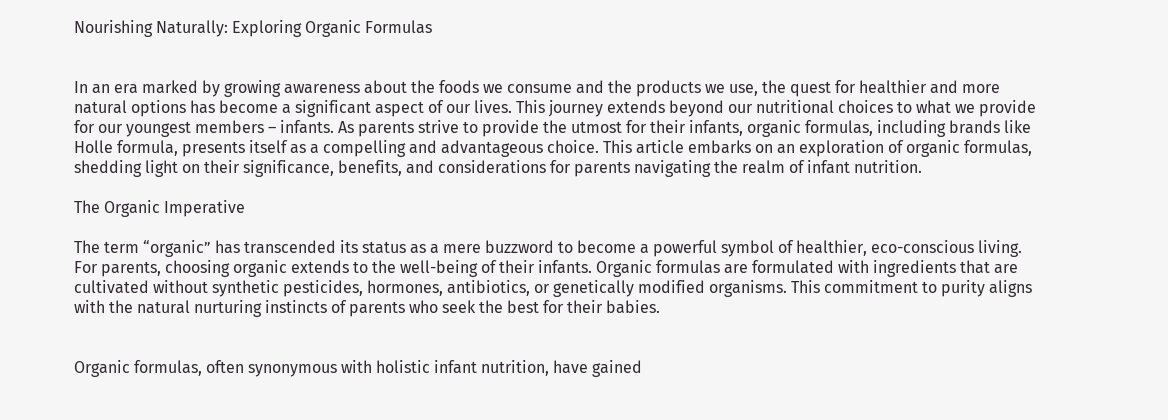Nourishing Naturally: Exploring Organic Formulas


In an era marked by growing awareness about the foods we consume and the products we use, the quest for healthier and more natural options has become a significant aspect of our lives. This journey extends beyond our nutritional choices to what we provide for our youngest members – infants. As parents strive to provide the utmost for their infants, organic formulas, including brands like Holle formula, presents itself as a compelling and advantageous choice. This article embarks on an exploration of organic formulas, shedding light on their significance, benefits, and considerations for parents navigating the realm of infant nutrition.

The Organic Imperative

The term “organic” has transcended its status as a mere buzzword to become a powerful symbol of healthier, eco-conscious living. For parents, choosing organic extends to the well-being of their infants. Organic formulas are formulated with ingredients that are cultivated without synthetic pesticides, hormones, antibiotics, or genetically modified organisms. This commitment to purity aligns with the natural nurturing instincts of parents who seek the best for their babies.


Organic formulas, often synonymous with holistic infant nutrition, have gained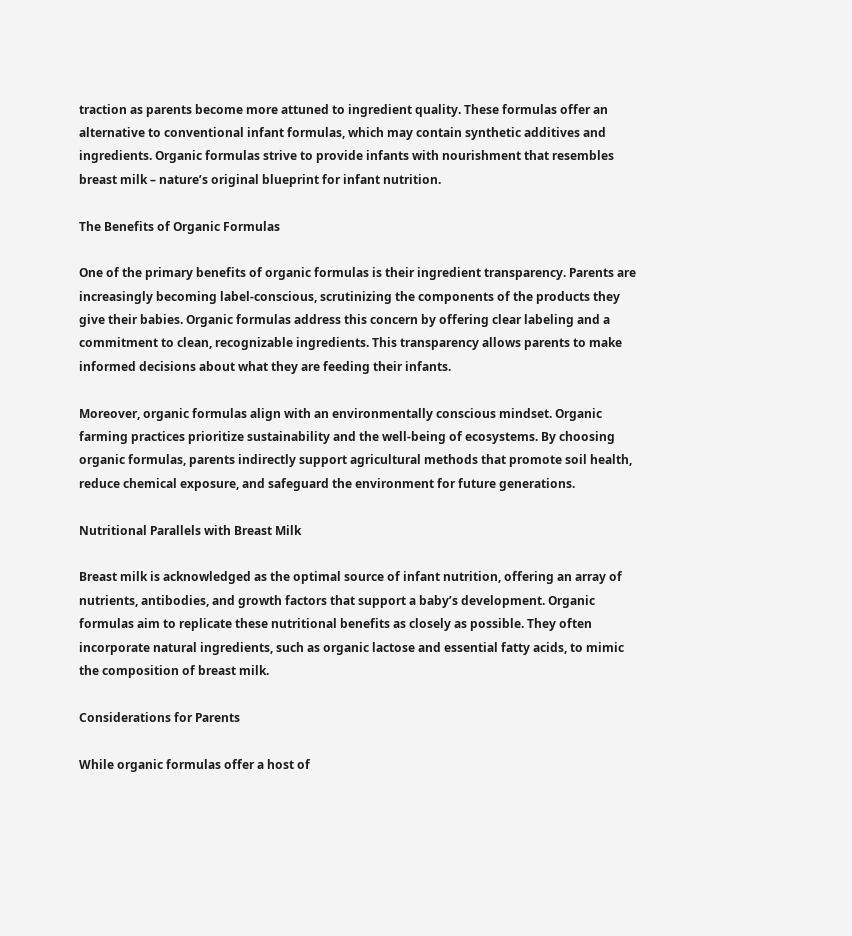traction as parents become more attuned to ingredient quality. These formulas offer an alternative to conventional infant formulas, which may contain synthetic additives and ingredients. Organic formulas strive to provide infants with nourishment that resembles breast milk – nature’s original blueprint for infant nutrition.

The Benefits of Organic Formulas

One of the primary benefits of organic formulas is their ingredient transparency. Parents are increasingly becoming label-conscious, scrutinizing the components of the products they give their babies. Organic formulas address this concern by offering clear labeling and a commitment to clean, recognizable ingredients. This transparency allows parents to make informed decisions about what they are feeding their infants.

Moreover, organic formulas align with an environmentally conscious mindset. Organic farming practices prioritize sustainability and the well-being of ecosystems. By choosing organic formulas, parents indirectly support agricultural methods that promote soil health, reduce chemical exposure, and safeguard the environment for future generations.

Nutritional Parallels with Breast Milk

Breast milk is acknowledged as the optimal source of infant nutrition, offering an array of nutrients, antibodies, and growth factors that support a baby’s development. Organic formulas aim to replicate these nutritional benefits as closely as possible. They often incorporate natural ingredients, such as organic lactose and essential fatty acids, to mimic the composition of breast milk.

Considerations for Parents

While organic formulas offer a host of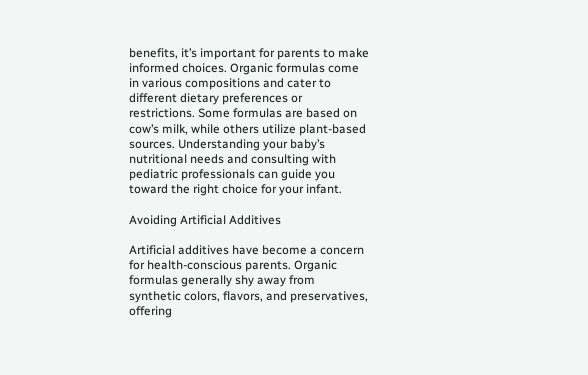benefits, it’s important for parents to make informed choices. Organic formulas come in various compositions and cater to different dietary preferences or restrictions. Some formulas are based on cow’s milk, while others utilize plant-based sources. Understanding your baby’s nutritional needs and consulting with pediatric professionals can guide you toward the right choice for your infant.

Avoiding Artificial Additives

Artificial additives have become a concern for health-conscious parents. Organic formulas generally shy away from synthetic colors, flavors, and preservatives, offering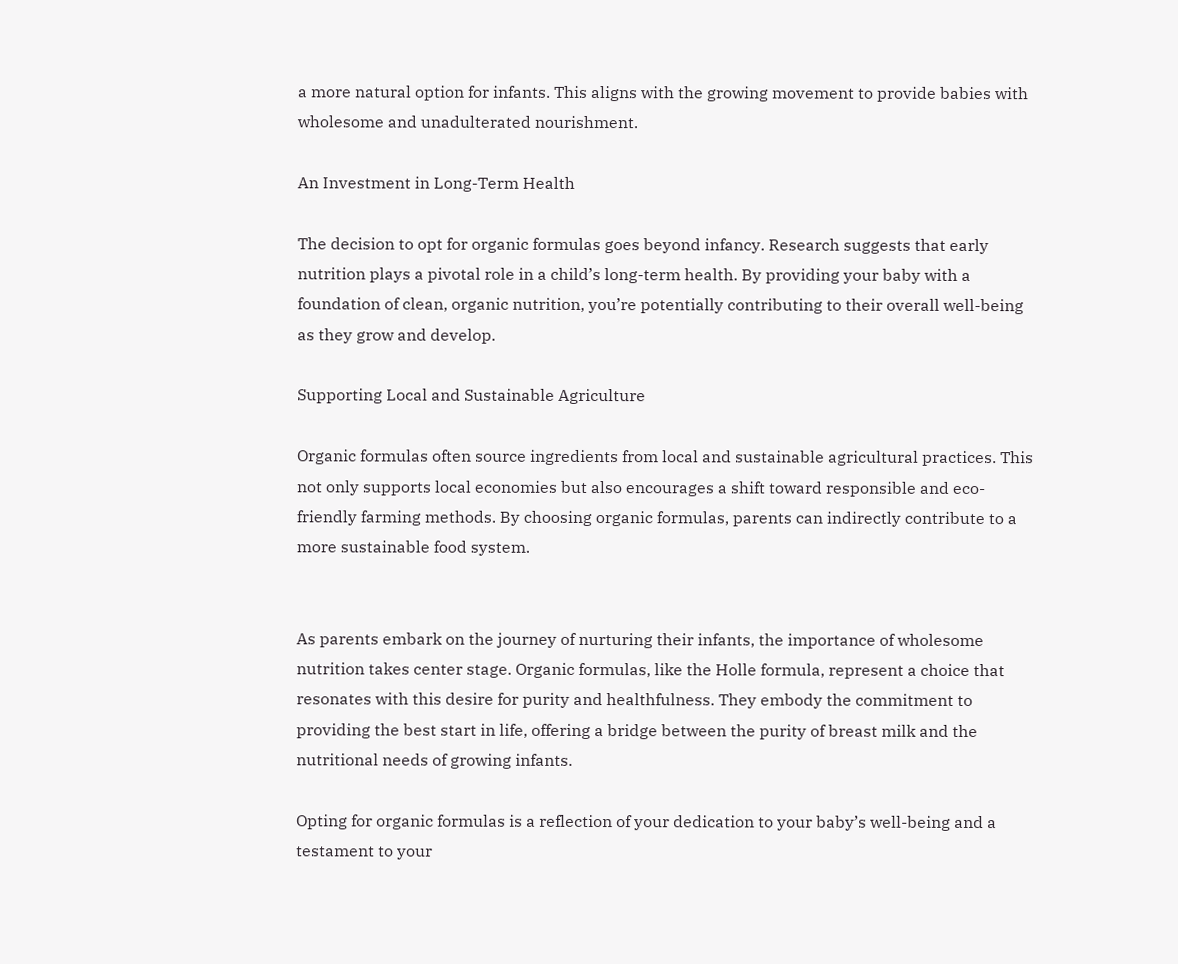a more natural option for infants. This aligns with the growing movement to provide babies with wholesome and unadulterated nourishment.

An Investment in Long-Term Health

The decision to opt for organic formulas goes beyond infancy. Research suggests that early nutrition plays a pivotal role in a child’s long-term health. By providing your baby with a foundation of clean, organic nutrition, you’re potentially contributing to their overall well-being as they grow and develop.

Supporting Local and Sustainable Agriculture

Organic formulas often source ingredients from local and sustainable agricultural practices. This not only supports local economies but also encourages a shift toward responsible and eco-friendly farming methods. By choosing organic formulas, parents can indirectly contribute to a more sustainable food system.


As parents embark on the journey of nurturing their infants, the importance of wholesome nutrition takes center stage. Organic formulas, like the Holle formula, represent a choice that resonates with this desire for purity and healthfulness. They embody the commitment to providing the best start in life, offering a bridge between the purity of breast milk and the nutritional needs of growing infants.

Opting for organic formulas is a reflection of your dedication to your baby’s well-being and a testament to your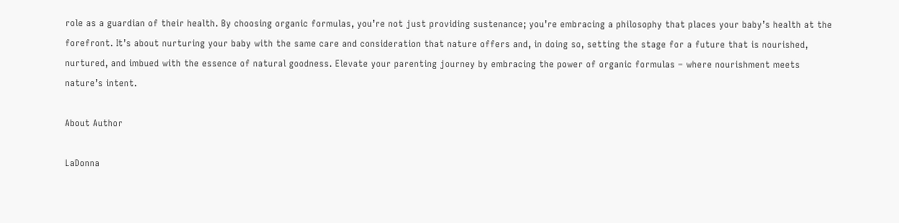role as a guardian of their health. By choosing organic formulas, you’re not just providing sustenance; you’re embracing a philosophy that places your baby’s health at the forefront. It’s about nurturing your baby with the same care and consideration that nature offers and, in doing so, setting the stage for a future that is nourished, nurtured, and imbued with the essence of natural goodness. Elevate your parenting journey by embracing the power of organic formulas – where nourishment meets nature’s intent.

About Author

LaDonna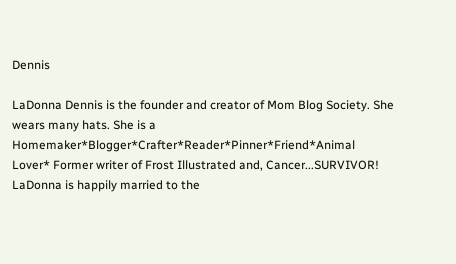Dennis

LaDonna Dennis is the founder and creator of Mom Blog Society. She wears many hats. She is a Homemaker*Blogger*Crafter*Reader*Pinner*Friend*Animal Lover* Former writer of Frost Illustrated and, Cancer...SURVIVOR! LaDonna is happily married to the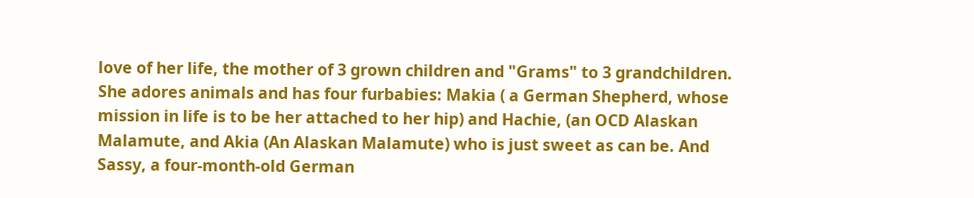love of her life, the mother of 3 grown children and "Grams" to 3 grandchildren. She adores animals and has four furbabies: Makia ( a German Shepherd, whose mission in life is to be her attached to her hip) and Hachie, (an OCD Alaskan Malamute, and Akia (An Alaskan Malamute) who is just sweet as can be. And Sassy, a four-month-old German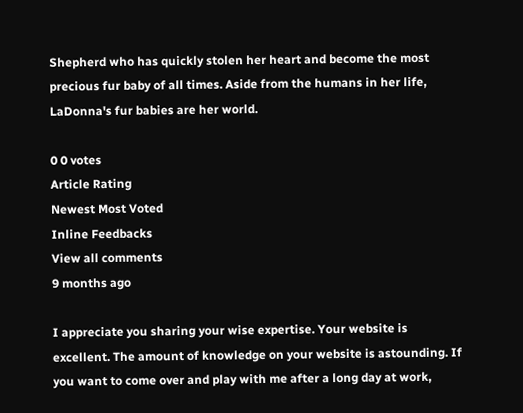Shepherd who has quickly stolen her heart and become the most precious fur baby of all times. Aside from the humans in her life, LaDonna's fur babies are her world.

0 0 votes
Article Rating
Newest Most Voted
Inline Feedbacks
View all comments
9 months ago

I appreciate you sharing your wise expertise. Your website is excellent. The amount of knowledge on your website is astounding. If you want to come over and play with me after a long day at work,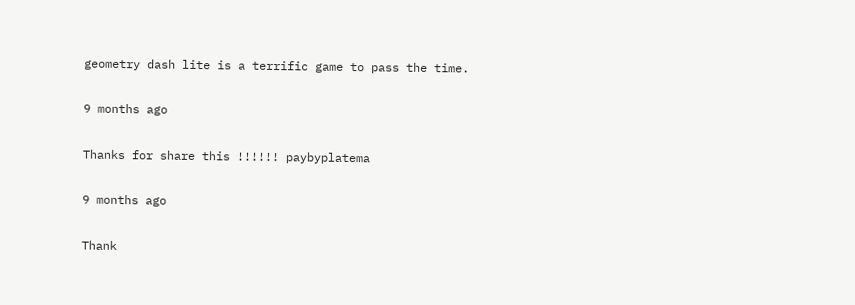geometry dash lite is a terrific game to pass the time.

9 months ago

Thanks for share this !!!!!! paybyplatema

9 months ago

Thank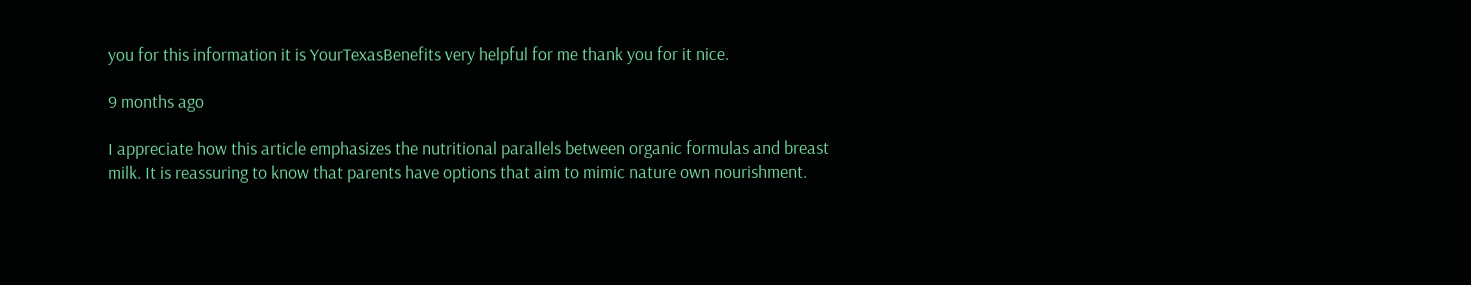you for this information it is YourTexasBenefits very helpful for me thank you for it nice.

9 months ago

I appreciate how this article emphasizes the nutritional parallels between organic formulas and breast milk. It is reassuring to know that parents have options that aim to mimic nature own nourishment.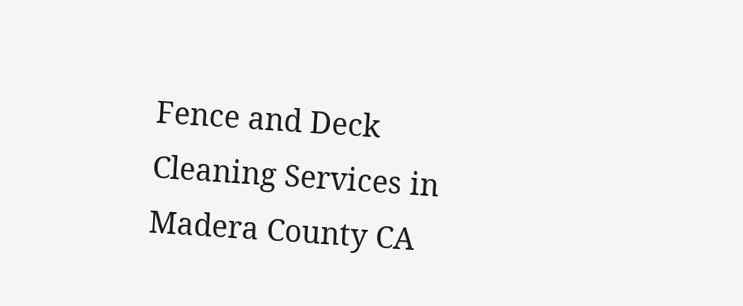Fence and Deck Cleaning Services in Madera County CA